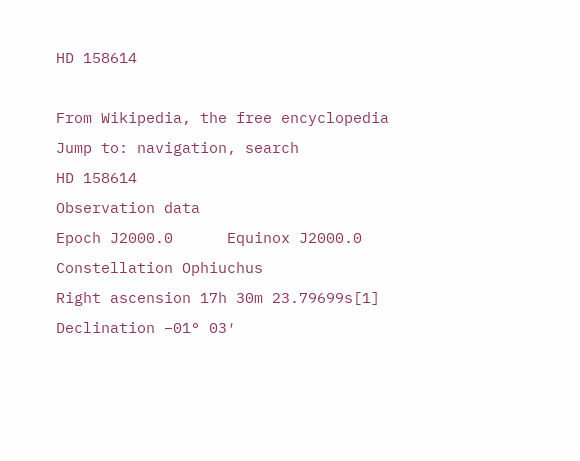HD 158614

From Wikipedia, the free encyclopedia
Jump to: navigation, search
HD 158614
Observation data
Epoch J2000.0      Equinox J2000.0
Constellation Ophiuchus
Right ascension 17h 30m 23.79699s[1]
Declination −01° 03′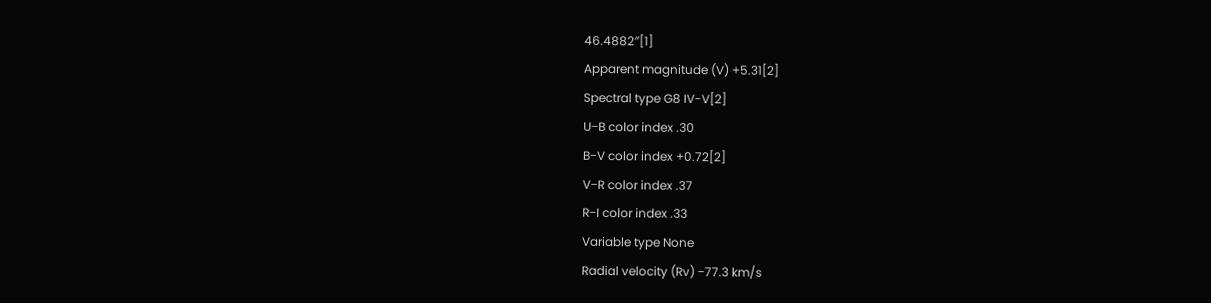46.4882″[1]
Apparent magnitude (V) +5.31[2]
Spectral type G8 IV-V[2]
U−B color index .30
B−V color index +0.72[2]
V−R color index .37
R−I color index .33
Variable type None
Radial velocity (Rv) −77.3 km/s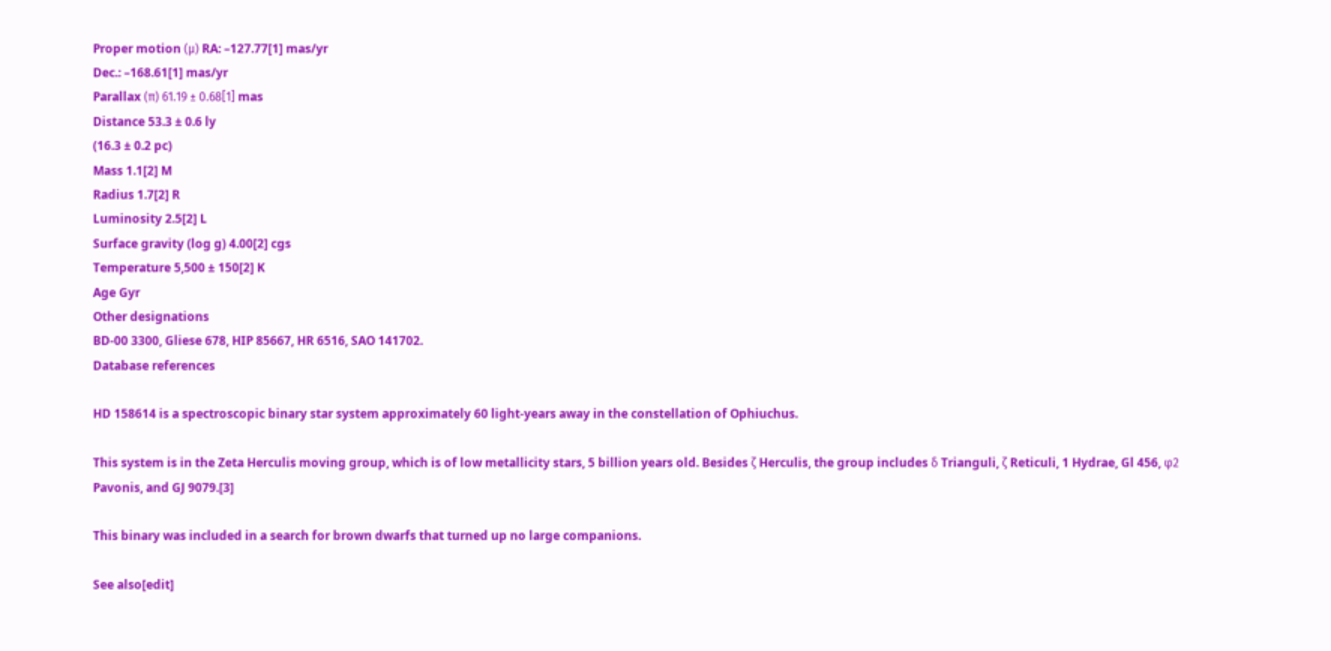Proper motion (μ) RA: –127.77[1] mas/yr
Dec.: –168.61[1] mas/yr
Parallax (π) 61.19 ± 0.68[1] mas
Distance 53.3 ± 0.6 ly
(16.3 ± 0.2 pc)
Mass 1.1[2] M
Radius 1.7[2] R
Luminosity 2.5[2] L
Surface gravity (log g) 4.00[2] cgs
Temperature 5,500 ± 150[2] K
Age Gyr
Other designations
BD-00 3300, Gliese 678, HIP 85667, HR 6516, SAO 141702.
Database references

HD 158614 is a spectroscopic binary star system approximately 60 light-years away in the constellation of Ophiuchus.

This system is in the Zeta Herculis moving group, which is of low metallicity stars, 5 billion years old. Besides ζ Herculis, the group includes δ Trianguli, ζ Reticuli, 1 Hydrae, Gl 456, φ2 Pavonis, and GJ 9079.[3]

This binary was included in a search for brown dwarfs that turned up no large companions.

See also[edit]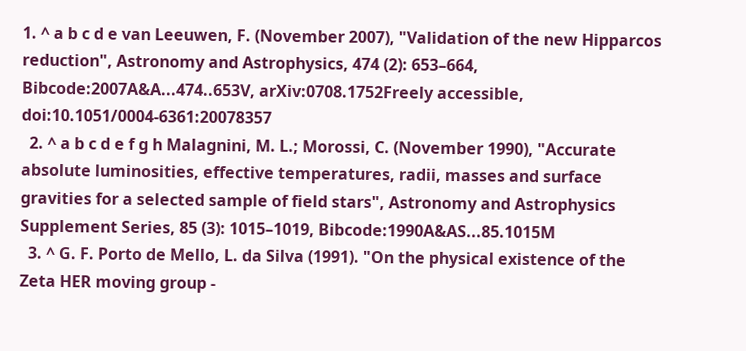1. ^ a b c d e van Leeuwen, F. (November 2007), "Validation of the new Hipparcos reduction", Astronomy and Astrophysics, 474 (2): 653–664, Bibcode:2007A&A...474..653V, arXiv:0708.1752Freely accessible, doi:10.1051/0004-6361:20078357
  2. ^ a b c d e f g h Malagnini, M. L.; Morossi, C. (November 1990), "Accurate absolute luminosities, effective temperatures, radii, masses and surface gravities for a selected sample of field stars", Astronomy and Astrophysics Supplement Series, 85 (3): 1015–1019, Bibcode:1990A&AS...85.1015M
  3. ^ G. F. Porto de Mello, L. da Silva (1991). "On the physical existence of the Zeta HER moving group -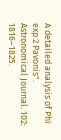A detailed analysis of Phi exp 2 Pavonis". Astronomical Journal. 102: 1816–1825.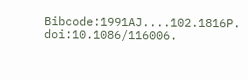Bibcode:1991AJ....102.1816P. doi:10.1086/116006.